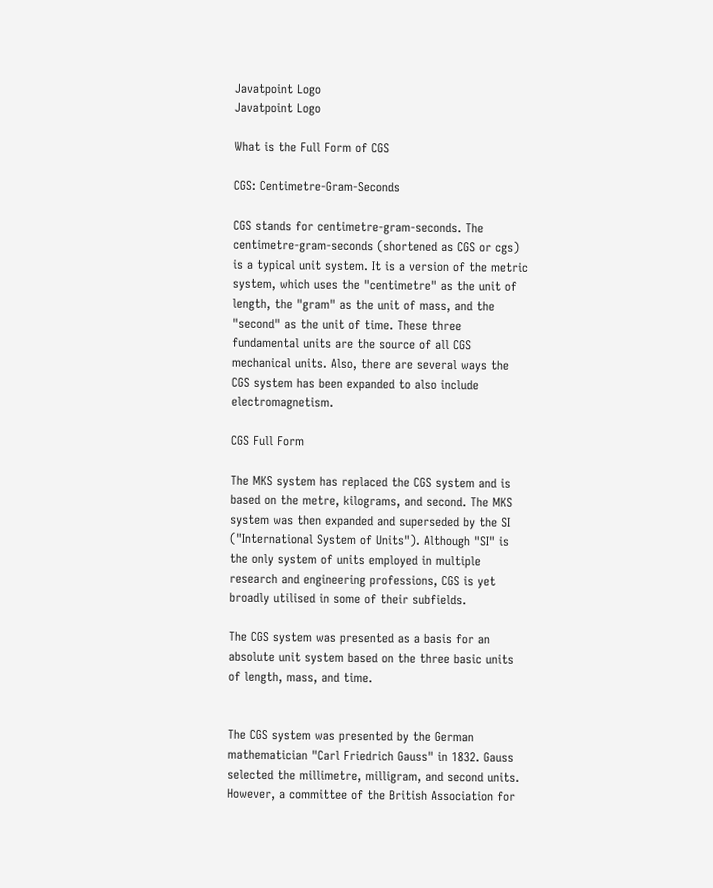Javatpoint Logo
Javatpoint Logo

What is the Full Form of CGS

CGS: Centimetre-Gram-Seconds

CGS stands for centimetre-gram-seconds. The centimetre-gram-seconds (shortened as CGS or cgs) is a typical unit system. It is a version of the metric system, which uses the "centimetre" as the unit of length, the "gram" as the unit of mass, and the "second" as the unit of time. These three fundamental units are the source of all CGS mechanical units. Also, there are several ways the CGS system has been expanded to also include electromagnetism.

CGS Full Form

The MKS system has replaced the CGS system and is based on the metre, kilograms, and second. The MKS system was then expanded and superseded by the SI ("International System of Units"). Although "SI" is the only system of units employed in multiple research and engineering professions, CGS is yet broadly utilised in some of their subfields.

The CGS system was presented as a basis for an absolute unit system based on the three basic units of length, mass, and time.


The CGS system was presented by the German mathematician "Carl Friedrich Gauss" in 1832. Gauss selected the millimetre, milligram, and second units. However, a committee of the British Association for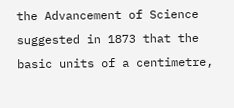the Advancement of Science suggested in 1873 that the basic units of a centimetre,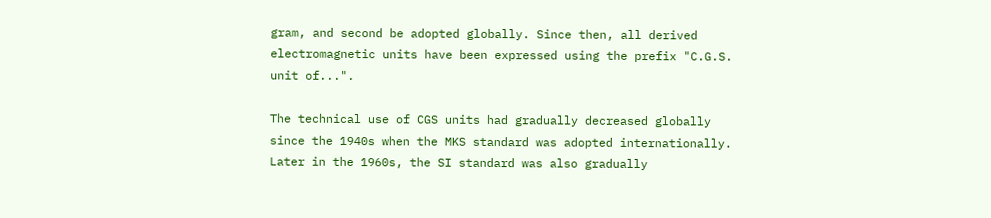gram, and second be adopted globally. Since then, all derived electromagnetic units have been expressed using the prefix "C.G.S. unit of...".

The technical use of CGS units had gradually decreased globally since the 1940s when the MKS standard was adopted internationally. Later in the 1960s, the SI standard was also gradually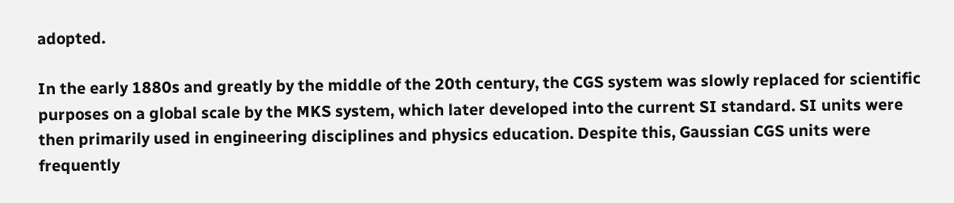adopted.

In the early 1880s and greatly by the middle of the 20th century, the CGS system was slowly replaced for scientific purposes on a global scale by the MKS system, which later developed into the current SI standard. SI units were then primarily used in engineering disciplines and physics education. Despite this, Gaussian CGS units were frequently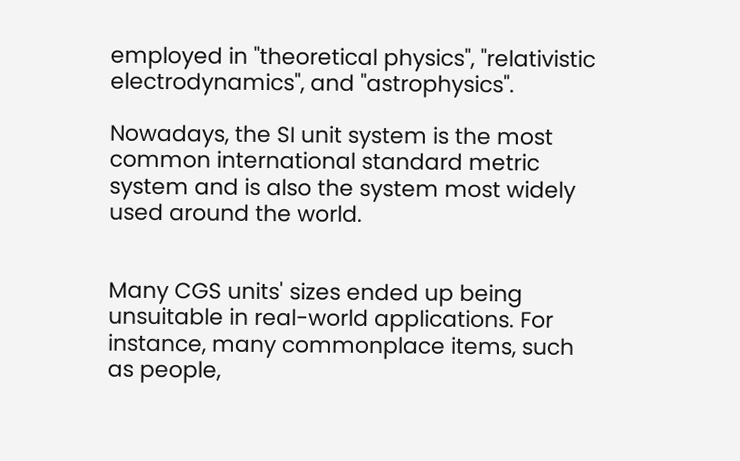employed in "theoretical physics", "relativistic electrodynamics", and "astrophysics".

Nowadays, the SI unit system is the most common international standard metric system and is also the system most widely used around the world.


Many CGS units' sizes ended up being unsuitable in real-world applications. For instance, many commonplace items, such as people,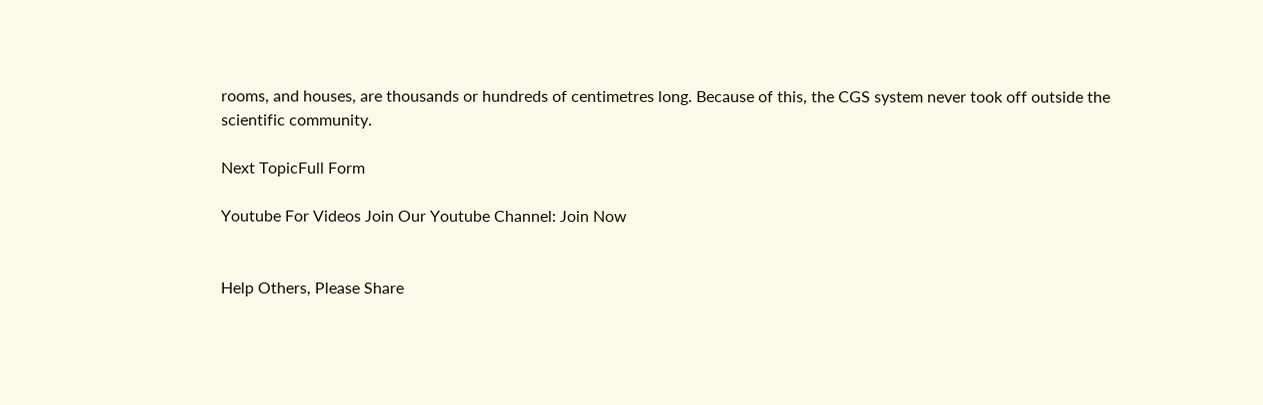rooms, and houses, are thousands or hundreds of centimetres long. Because of this, the CGS system never took off outside the scientific community.

Next TopicFull Form

Youtube For Videos Join Our Youtube Channel: Join Now


Help Others, Please Share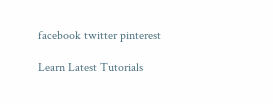facebook twitter pinterest

Learn Latest Tutorials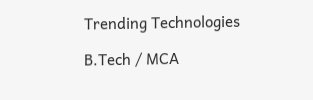Trending Technologies

B.Tech / MCA